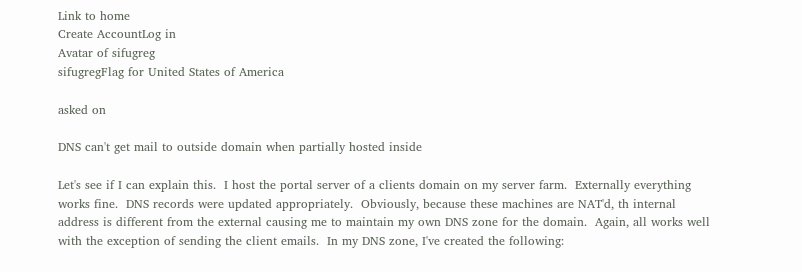Link to home
Create AccountLog in
Avatar of sifugreg
sifugregFlag for United States of America

asked on

DNS can't get mail to outside domain when partially hosted inside

Let's see if I can explain this.  I host the portal server of a clients domain on my server farm.  Externally everything works fine.  DNS records were updated appropriately.  Obviously, because these machines are NAT'd, th internal address is different from the external causing me to maintain my own DNS zone for the domain.  Again, all works well with the exception of sending the client emails.  In my DNS zone, I've created the following: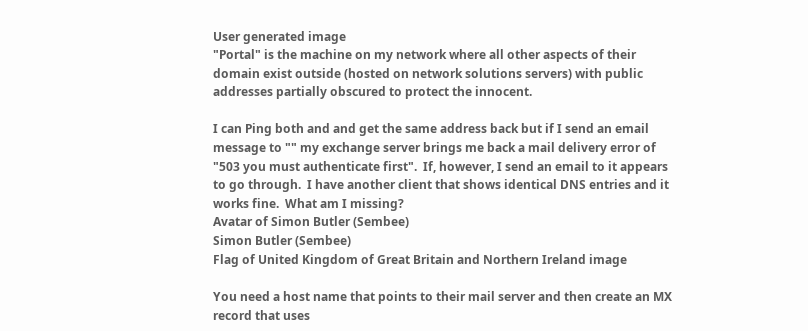User generated image
"Portal" is the machine on my network where all other aspects of their domain exist outside (hosted on network solutions servers) with public addresses partially obscured to protect the innocent.

I can Ping both and and get the same address back but if I send an email message to "" my exchange server brings me back a mail delivery error of "503 you must authenticate first".  If, however, I send an email to it appears to go through.  I have another client that shows identical DNS entries and it works fine.  What am I missing?
Avatar of Simon Butler (Sembee)
Simon Butler (Sembee)
Flag of United Kingdom of Great Britain and Northern Ireland image

You need a host name that points to their mail server and then create an MX record that uses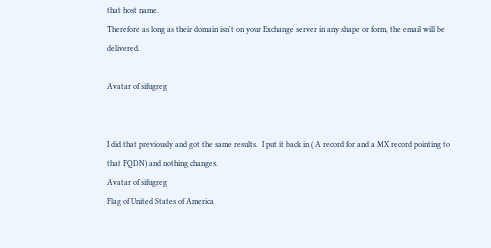that host name.
Therefore as long as their domain isn't on your Exchange server in any shape or form, the email will be delivered.

Avatar of sifugreg


I did that previously and got the same results.  I put it back in ( A record for and a MX record pointing to that FQDN) and nothing changes.
Avatar of sifugreg
Flag of United States of America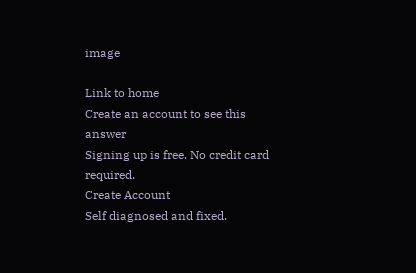image

Link to home
Create an account to see this answer
Signing up is free. No credit card required.
Create Account
Self diagnosed and fixed.